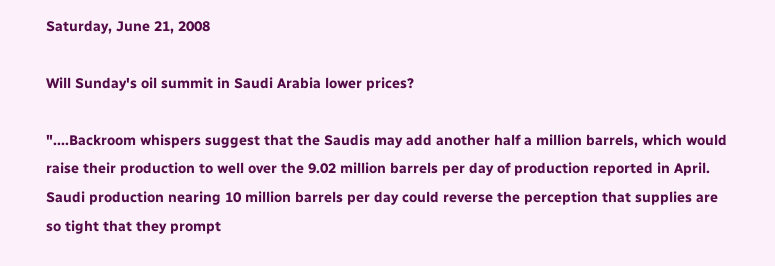Saturday, June 21, 2008

Will Sunday's oil summit in Saudi Arabia lower prices?

"....Backroom whispers suggest that the Saudis may add another half a million barrels, which would raise their production to well over the 9.02 million barrels per day of production reported in April. Saudi production nearing 10 million barrels per day could reverse the perception that supplies are so tight that they prompt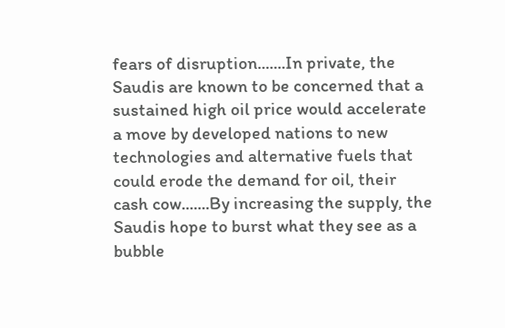fears of disruption.......In private, the Saudis are known to be concerned that a sustained high oil price would accelerate a move by developed nations to new technologies and alternative fuels that could erode the demand for oil, their cash cow.......By increasing the supply, the Saudis hope to burst what they see as a bubble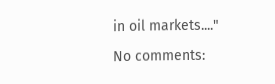in oil markets...."

No comments: